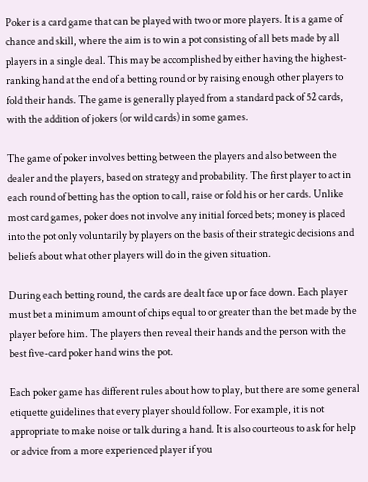Poker is a card game that can be played with two or more players. It is a game of chance and skill, where the aim is to win a pot consisting of all bets made by all players in a single deal. This may be accomplished by either having the highest-ranking hand at the end of a betting round or by raising enough other players to fold their hands. The game is generally played from a standard pack of 52 cards, with the addition of jokers (or wild cards) in some games.

The game of poker involves betting between the players and also between the dealer and the players, based on strategy and probability. The first player to act in each round of betting has the option to call, raise or fold his or her cards. Unlike most card games, poker does not involve any initial forced bets; money is placed into the pot only voluntarily by players on the basis of their strategic decisions and beliefs about what other players will do in the given situation.

During each betting round, the cards are dealt face up or face down. Each player must bet a minimum amount of chips equal to or greater than the bet made by the player before him. The players then reveal their hands and the person with the best five-card poker hand wins the pot.

Each poker game has different rules about how to play, but there are some general etiquette guidelines that every player should follow. For example, it is not appropriate to make noise or talk during a hand. It is also courteous to ask for help or advice from a more experienced player if you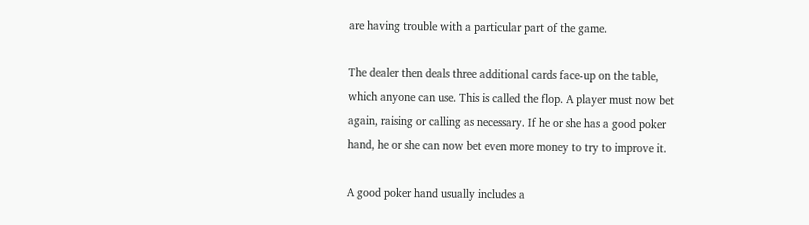are having trouble with a particular part of the game.

The dealer then deals three additional cards face-up on the table, which anyone can use. This is called the flop. A player must now bet again, raising or calling as necessary. If he or she has a good poker hand, he or she can now bet even more money to try to improve it.

A good poker hand usually includes a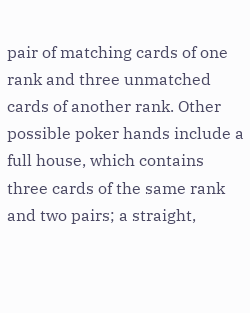pair of matching cards of one rank and three unmatched cards of another rank. Other possible poker hands include a full house, which contains three cards of the same rank and two pairs; a straight,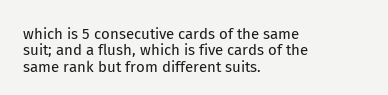which is 5 consecutive cards of the same suit; and a flush, which is five cards of the same rank but from different suits.